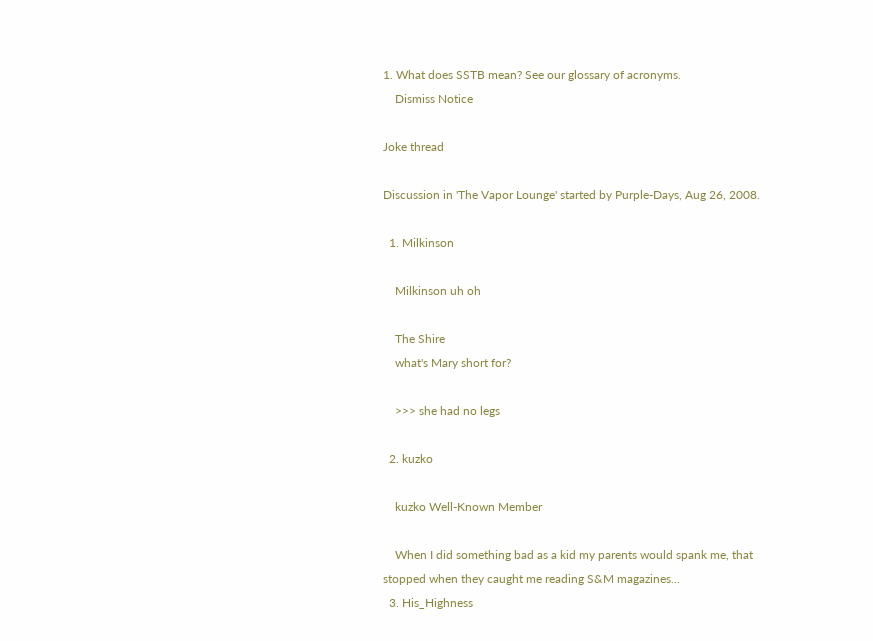1. What does SSTB mean? See our glossary of acronyms.
    Dismiss Notice

Joke thread

Discussion in 'The Vapor Lounge' started by Purple-Days, Aug 26, 2008.

  1. Milkinson

    Milkinson uh oh

    The Shire
    what's Mary short for?

    >>> she had no legs

  2. kuzko

    kuzko Well-Known Member

    When I did something bad as a kid my parents would spank me, that stopped when they caught me reading S&M magazines...
  3. His_Highness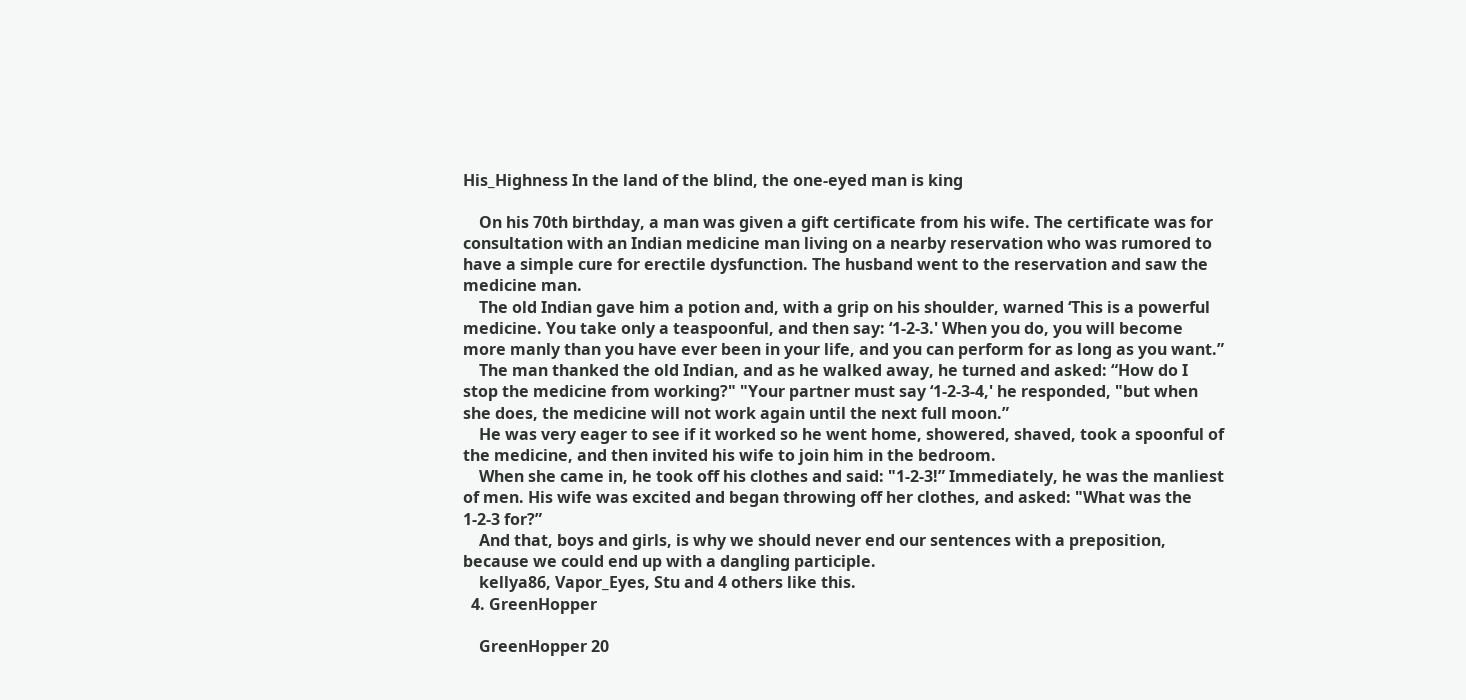His_Highness In the land of the blind, the one-eyed man is king

    On his 70th birthday, a man was given a gift certificate from his wife. The certificate was for consultation with an Indian medicine man living on a nearby reservation who was rumored to have a simple cure for erectile dysfunction. The husband went to the reservation and saw the medicine man.
    The old Indian gave him a potion and, with a grip on his shoulder, warned ‘This is a powerful medicine. You take only a teaspoonful, and then say: ‘1-2-3.' When you do, you will become more manly than you have ever been in your life, and you can perform for as long as you want.”
    The man thanked the old Indian, and as he walked away, he turned and asked: “How do I stop the medicine from working?" "Your partner must say ‘1-2-3-4,' he responded, "but when she does, the medicine will not work again until the next full moon.”
    He was very eager to see if it worked so he went home, showered, shaved, took a spoonful of the medicine, and then invited his wife to join him in the bedroom.
    When she came in, he took off his clothes and said: "1-2-3!” Immediately, he was the manliest of men. His wife was excited and began throwing off her clothes, and asked: "What was the 1-2-3 for?”
    And that, boys and girls, is why we should never end our sentences with a preposition, because we could end up with a dangling participle.
    kellya86, Vapor_Eyes, Stu and 4 others like this.
  4. GreenHopper

    GreenHopper 20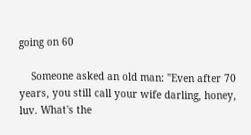going on 60

    Someone asked an old man: "Even after 70 years, you still call your wife darling, honey, luv. What's the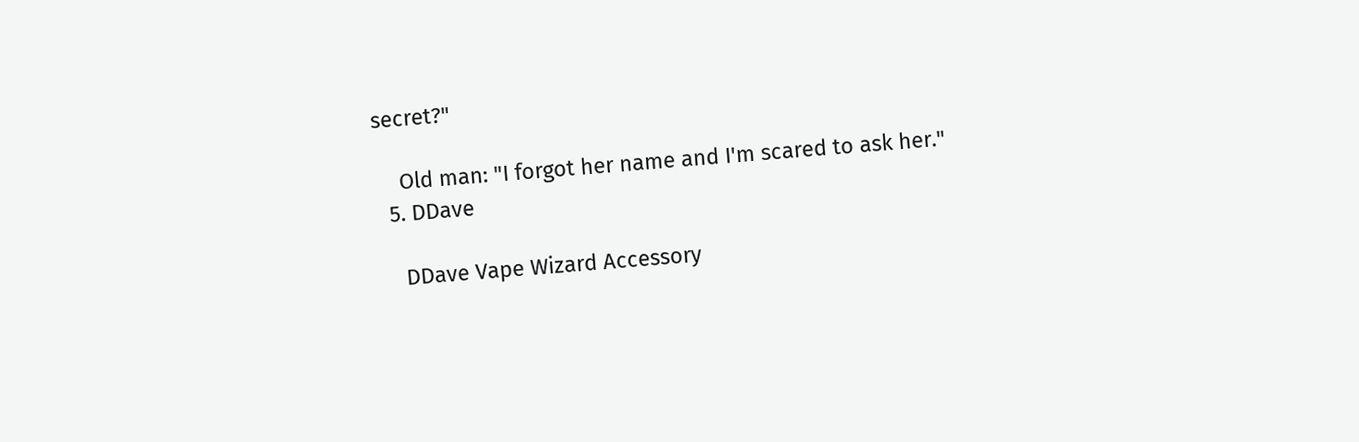secret?"

    Old man: "I forgot her name and I'm scared to ask her."
  5. DDave

    DDave Vape Wizard Accessory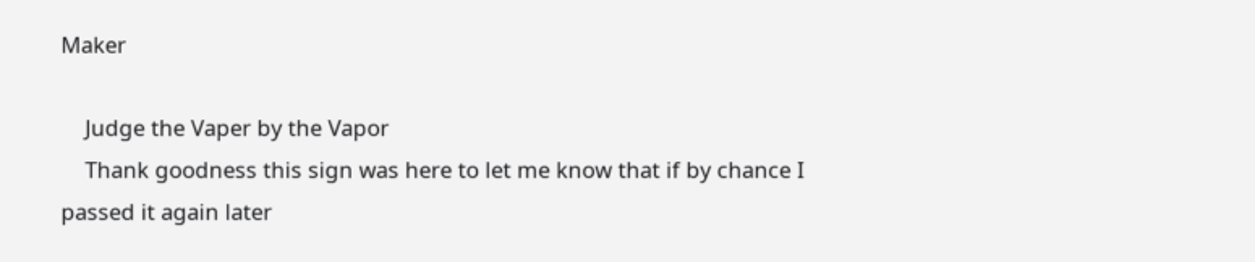Maker

    Judge the Vaper by the Vapor
    Thank goodness this sign was here to let me know that if by chance I passed it again later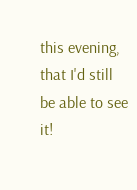this evening, that I'd still be able to see it!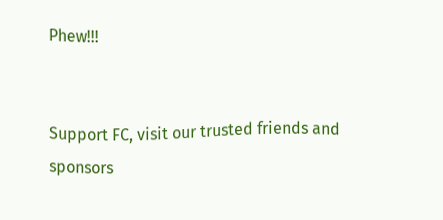Phew!!!


Support FC, visit our trusted friends and sponsors